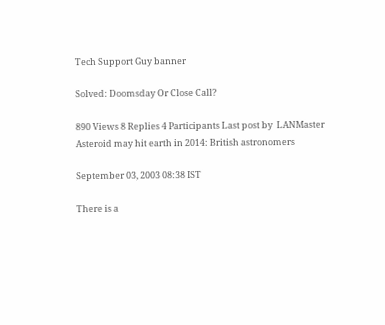Tech Support Guy banner

Solved: Doomsday Or Close Call?

890 Views 8 Replies 4 Participants Last post by  LANMaster
Asteroid may hit earth in 2014: British astronomers

September 03, 2003 08:38 IST

There is a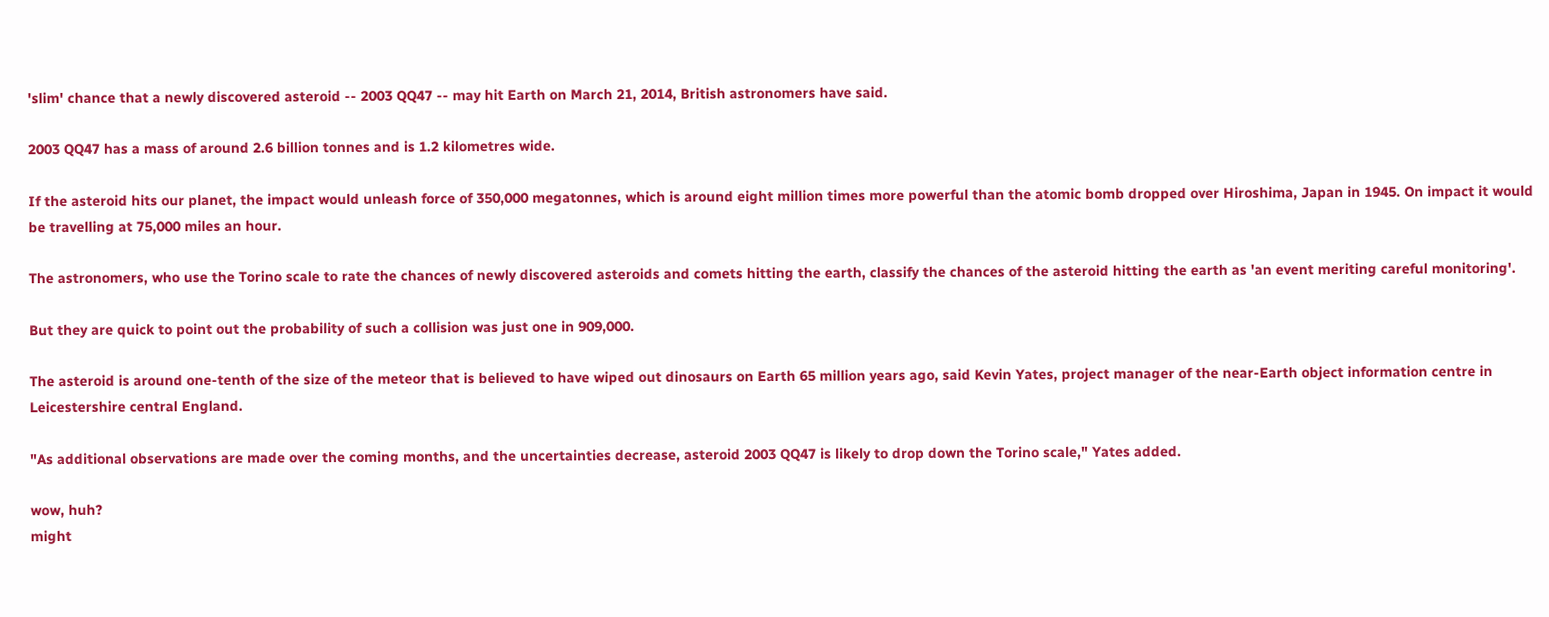'slim' chance that a newly discovered asteroid -- 2003 QQ47 -- may hit Earth on March 21, 2014, British astronomers have said.

2003 QQ47 has a mass of around 2.6 billion tonnes and is 1.2 kilometres wide.

If the asteroid hits our planet, the impact would unleash force of 350,000 megatonnes, which is around eight million times more powerful than the atomic bomb dropped over Hiroshima, Japan in 1945. On impact it would be travelling at 75,000 miles an hour.

The astronomers, who use the Torino scale to rate the chances of newly discovered asteroids and comets hitting the earth, classify the chances of the asteroid hitting the earth as 'an event meriting careful monitoring'.

But they are quick to point out the probability of such a collision was just one in 909,000.

The asteroid is around one-tenth of the size of the meteor that is believed to have wiped out dinosaurs on Earth 65 million years ago, said Kevin Yates, project manager of the near-Earth object information centre in Leicestershire central England.

"As additional observations are made over the coming months, and the uncertainties decrease, asteroid 2003 QQ47 is likely to drop down the Torino scale," Yates added.

wow, huh?
might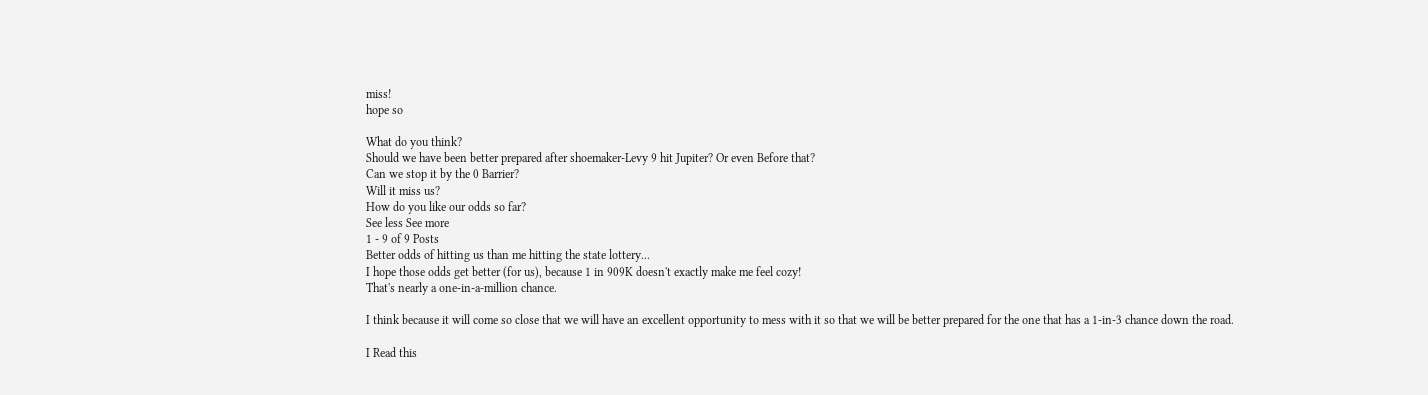miss!
hope so

What do you think?
Should we have been better prepared after shoemaker-Levy 9 hit Jupiter? Or even Before that?
Can we stop it by the 0 Barrier?
Will it miss us?
How do you like our odds so far?
See less See more
1 - 9 of 9 Posts
Better odds of hitting us than me hitting the state lottery...
I hope those odds get better (for us), because 1 in 909K doesn't exactly make me feel cozy!
That's nearly a one-in-a-million chance.

I think because it will come so close that we will have an excellent opportunity to mess with it so that we will be better prepared for the one that has a 1-in-3 chance down the road.

I Read this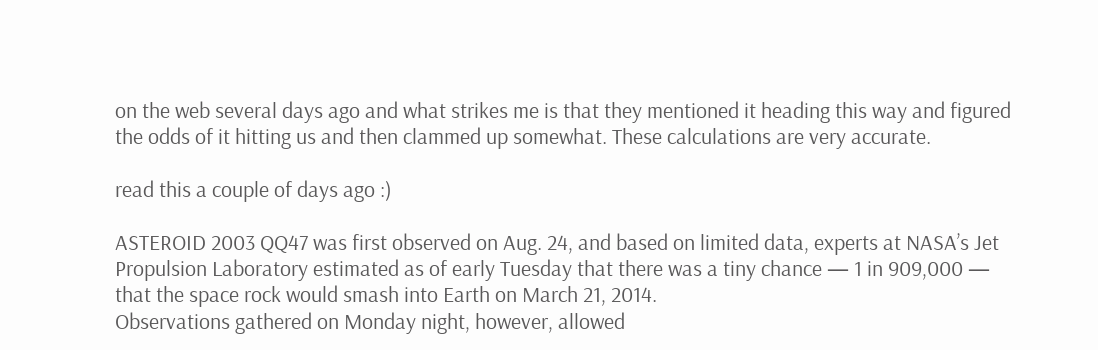on the web several days ago and what strikes me is that they mentioned it heading this way and figured the odds of it hitting us and then clammed up somewhat. These calculations are very accurate.

read this a couple of days ago :)

ASTEROID 2003 QQ47 was first observed on Aug. 24, and based on limited data, experts at NASA’s Jet Propulsion Laboratory estimated as of early Tuesday that there was a tiny chance — 1 in 909,000 — that the space rock would smash into Earth on March 21, 2014.
Observations gathered on Monday night, however, allowed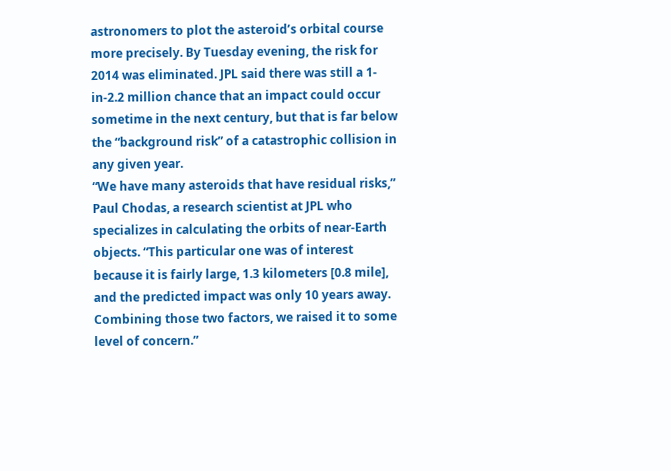astronomers to plot the asteroid’s orbital course more precisely. By Tuesday evening, the risk for 2014 was eliminated. JPL said there was still a 1-in-2.2 million chance that an impact could occur sometime in the next century, but that is far below the “background risk” of a catastrophic collision in any given year.
“We have many asteroids that have residual risks,” Paul Chodas, a research scientist at JPL who specializes in calculating the orbits of near-Earth objects. “This particular one was of interest because it is fairly large, 1.3 kilometers [0.8 mile], and the predicted impact was only 10 years away. Combining those two factors, we raised it to some level of concern.”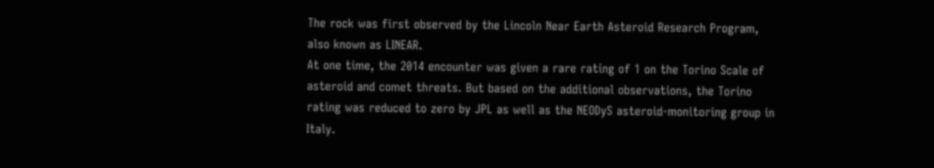The rock was first observed by the Lincoln Near Earth Asteroid Research Program, also known as LINEAR.
At one time, the 2014 encounter was given a rare rating of 1 on the Torino Scale of asteroid and comet threats. But based on the additional observations, the Torino rating was reduced to zero by JPL as well as the NEODyS asteroid-monitoring group in Italy.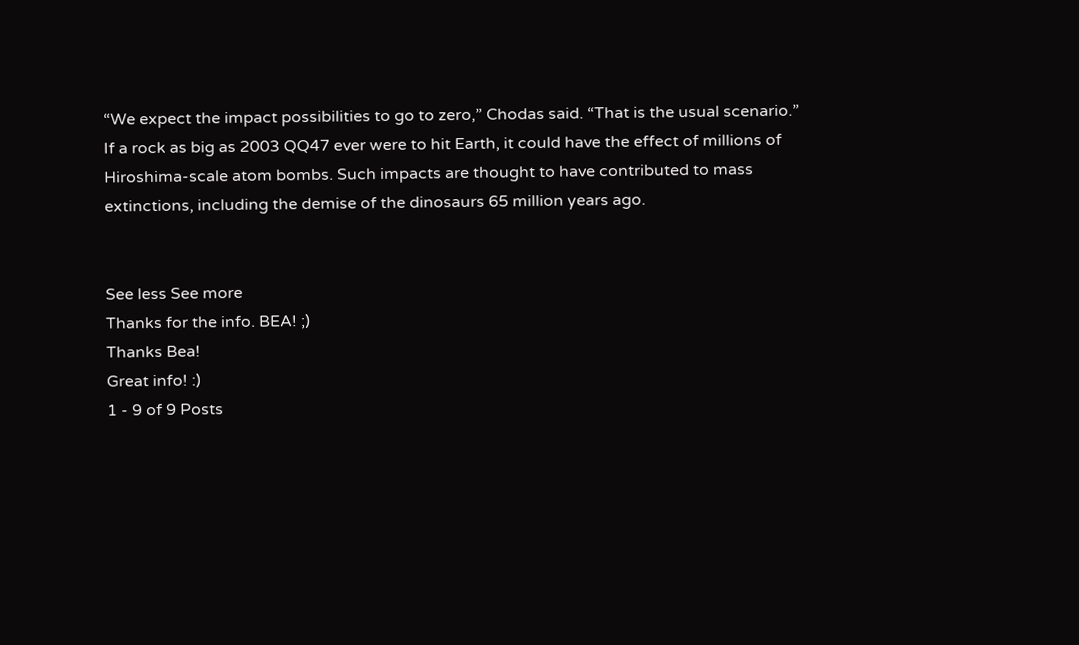“We expect the impact possibilities to go to zero,” Chodas said. “That is the usual scenario.”
If a rock as big as 2003 QQ47 ever were to hit Earth, it could have the effect of millions of Hiroshima-scale atom bombs. Such impacts are thought to have contributed to mass extinctions, including the demise of the dinosaurs 65 million years ago.


See less See more
Thanks for the info. BEA! ;)
Thanks Bea!
Great info! :)
1 - 9 of 9 Posts